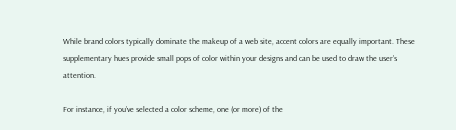While brand colors typically dominate the makeup of a web site, accent colors are equally important. These supplementary hues provide small pops of color within your designs and can be used to draw the user’s attention.

For instance, if you’ve selected a color scheme, one (or more) of the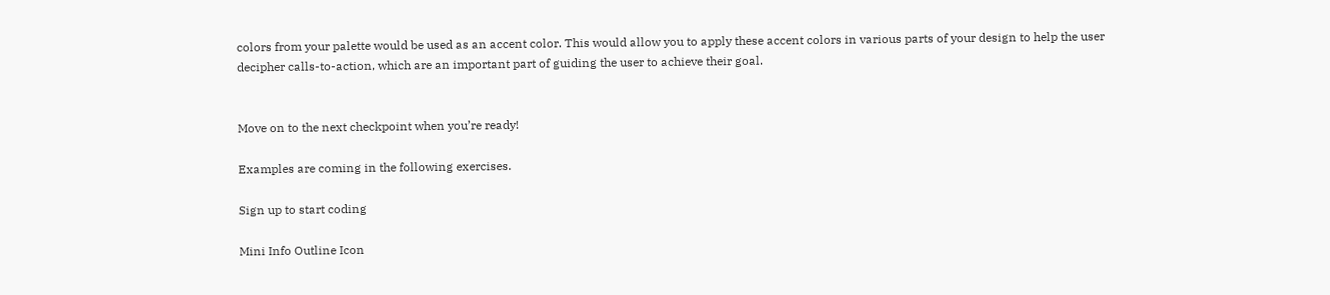colors from your palette would be used as an accent color. This would allow you to apply these accent colors in various parts of your design to help the user decipher calls-to-action, which are an important part of guiding the user to achieve their goal.


Move on to the next checkpoint when you’re ready!

Examples are coming in the following exercises.

Sign up to start coding

Mini Info Outline Icon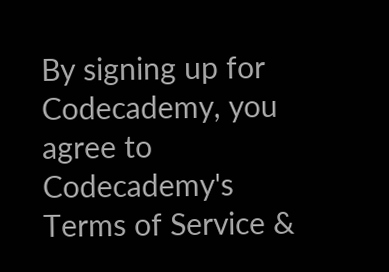By signing up for Codecademy, you agree to Codecademy's Terms of Service &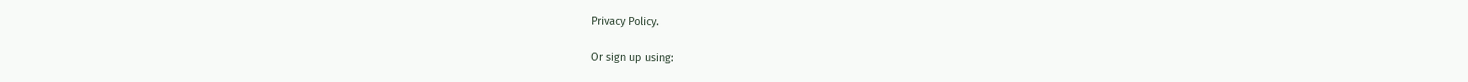Privacy Policy.

Or sign up using: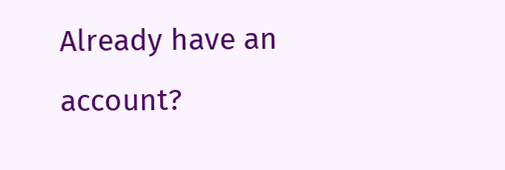Already have an account?